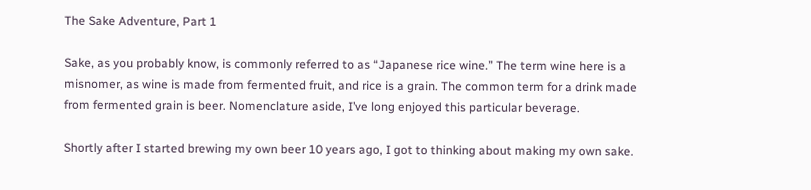The Sake Adventure, Part 1

Sake, as you probably know, is commonly referred to as “Japanese rice wine.” The term wine here is a misnomer, as wine is made from fermented fruit, and rice is a grain. The common term for a drink made from fermented grain is beer. Nomenclature aside, I’ve long enjoyed this particular beverage.

Shortly after I started brewing my own beer 10 years ago, I got to thinking about making my own sake.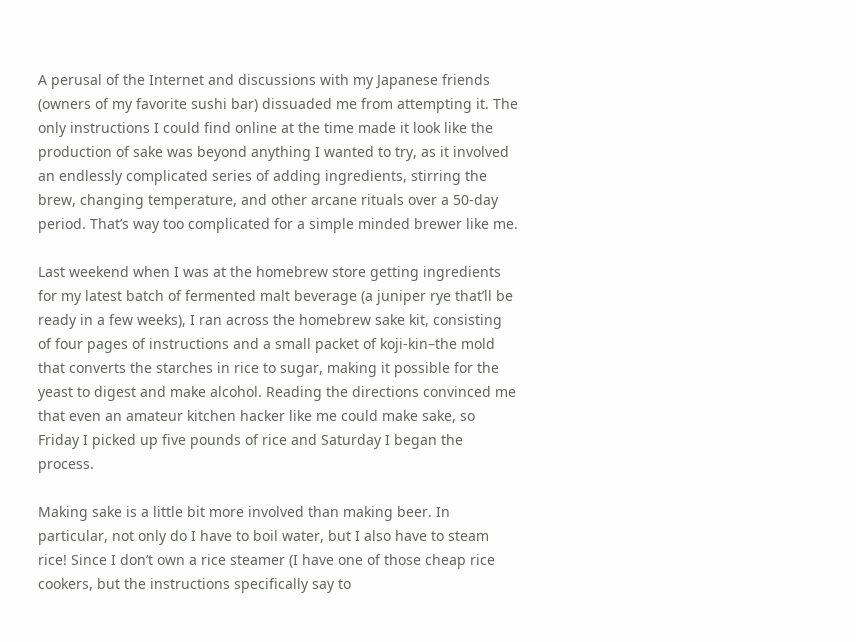A perusal of the Internet and discussions with my Japanese friends (owners of my favorite sushi bar) dissuaded me from attempting it. The only instructions I could find online at the time made it look like the production of sake was beyond anything I wanted to try, as it involved an endlessly complicated series of adding ingredients, stirring the brew, changing temperature, and other arcane rituals over a 50-day period. That’s way too complicated for a simple minded brewer like me.

Last weekend when I was at the homebrew store getting ingredients for my latest batch of fermented malt beverage (a juniper rye that’ll be ready in a few weeks), I ran across the homebrew sake kit, consisting of four pages of instructions and a small packet of koji-kin–the mold that converts the starches in rice to sugar, making it possible for the yeast to digest and make alcohol. Reading the directions convinced me that even an amateur kitchen hacker like me could make sake, so Friday I picked up five pounds of rice and Saturday I began the process.

Making sake is a little bit more involved than making beer. In particular, not only do I have to boil water, but I also have to steam rice! Since I don’t own a rice steamer (I have one of those cheap rice cookers, but the instructions specifically say to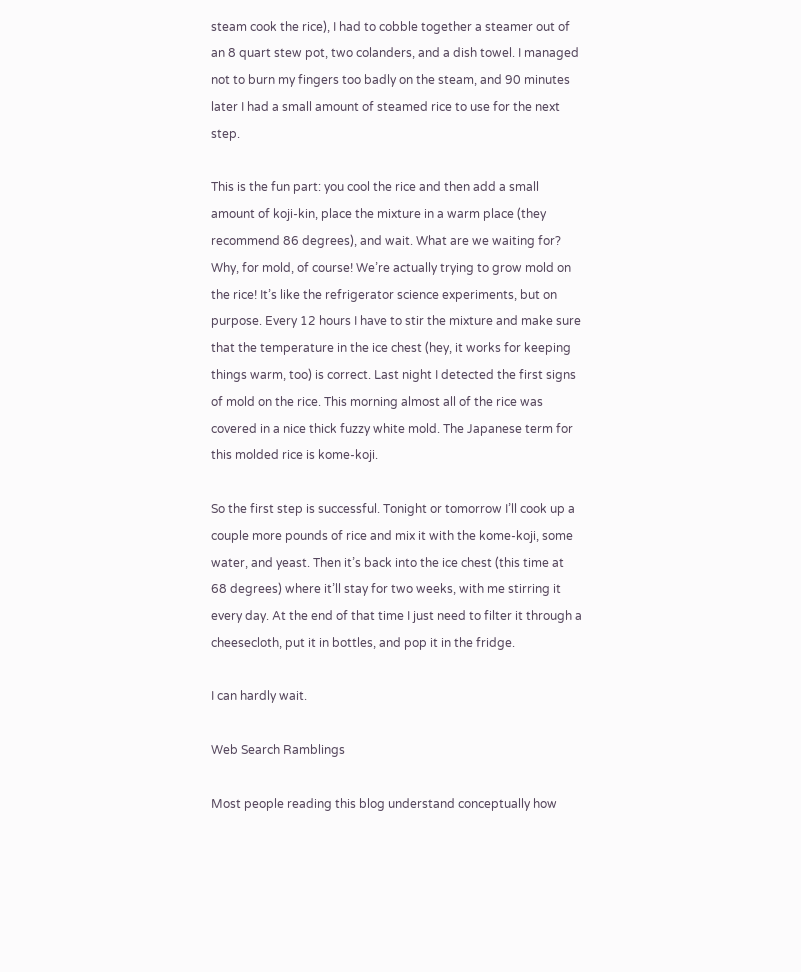steam cook the rice), I had to cobble together a steamer out of an 8 quart stew pot, two colanders, and a dish towel. I managed not to burn my fingers too badly on the steam, and 90 minutes later I had a small amount of steamed rice to use for the next step.

This is the fun part: you cool the rice and then add a small amount of koji-kin, place the mixture in a warm place (they recommend 86 degrees), and wait. What are we waiting for? Why, for mold, of course! We’re actually trying to grow mold on the rice! It’s like the refrigerator science experiments, but on purpose. Every 12 hours I have to stir the mixture and make sure that the temperature in the ice chest (hey, it works for keeping things warm, too) is correct. Last night I detected the first signs of mold on the rice. This morning almost all of the rice was covered in a nice thick fuzzy white mold. The Japanese term for this molded rice is kome-koji.

So the first step is successful. Tonight or tomorrow I’ll cook up a couple more pounds of rice and mix it with the kome-koji, some water, and yeast. Then it’s back into the ice chest (this time at 68 degrees) where it’ll stay for two weeks, with me stirring it every day. At the end of that time I just need to filter it through a cheesecloth, put it in bottles, and pop it in the fridge.

I can hardly wait.

Web Search Ramblings

Most people reading this blog understand conceptually how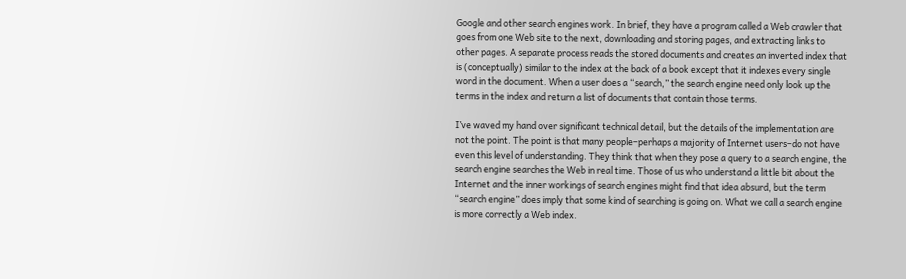Google and other search engines work. In brief, they have a program called a Web crawler that goes from one Web site to the next, downloading and storing pages, and extracting links to other pages. A separate process reads the stored documents and creates an inverted index that is (conceptually) similar to the index at the back of a book except that it indexes every single word in the document. When a user does a “search,” the search engine need only look up the terms in the index and return a list of documents that contain those terms.

I’ve waved my hand over significant technical detail, but the details of the implementation are not the point. The point is that many people–perhaps a majority of Internet users–do not have even this level of understanding. They think that when they pose a query to a search engine, the search engine searches the Web in real time. Those of us who understand a little bit about the Internet and the inner workings of search engines might find that idea absurd, but the term “search engine” does imply that some kind of searching is going on. What we call a search engine is more correctly a Web index.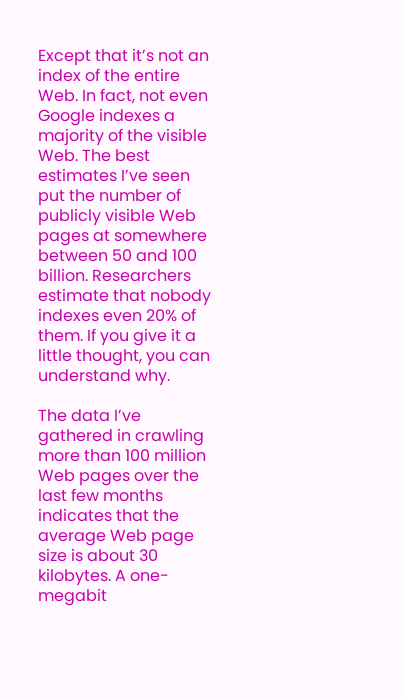Except that it’s not an index of the entire Web. In fact, not even Google indexes a majority of the visible Web. The best estimates I’ve seen put the number of publicly visible Web pages at somewhere between 50 and 100 billion. Researchers estimate that nobody indexes even 20% of them. If you give it a little thought, you can understand why.

The data I’ve gathered in crawling more than 100 million Web pages over the last few months indicates that the average Web page size is about 30 kilobytes. A one-megabit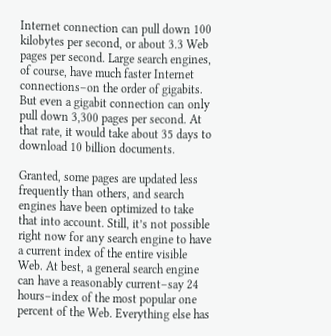Internet connection can pull down 100 kilobytes per second, or about 3.3 Web pages per second. Large search engines, of course, have much faster Internet connections–on the order of gigabits. But even a gigabit connection can only pull down 3,300 pages per second. At that rate, it would take about 35 days to download 10 billion documents.

Granted, some pages are updated less frequently than others, and search engines have been optimized to take that into account. Still, it’s not possible right now for any search engine to have a current index of the entire visible Web. At best, a general search engine can have a reasonably current–say 24 hours–index of the most popular one percent of the Web. Everything else has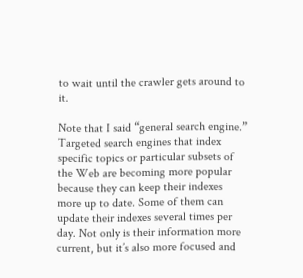to wait until the crawler gets around to it.

Note that I said “general search engine.” Targeted search engines that index specific topics or particular subsets of the Web are becoming more popular because they can keep their indexes more up to date. Some of them can update their indexes several times per day. Not only is their information more current, but it’s also more focused and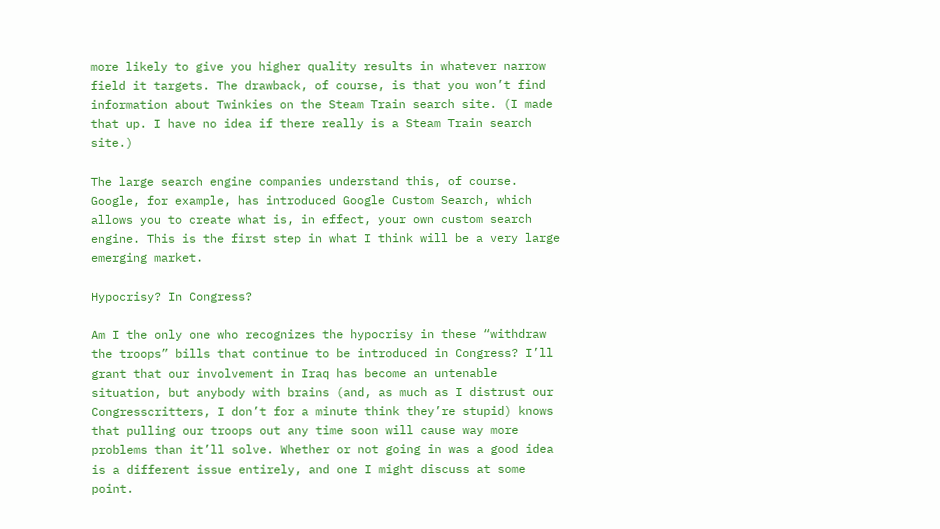more likely to give you higher quality results in whatever narrow field it targets. The drawback, of course, is that you won’t find information about Twinkies on the Steam Train search site. (I made that up. I have no idea if there really is a Steam Train search site.)

The large search engine companies understand this, of course. Google, for example, has introduced Google Custom Search, which allows you to create what is, in effect, your own custom search engine. This is the first step in what I think will be a very large emerging market.

Hypocrisy? In Congress?

Am I the only one who recognizes the hypocrisy in these “withdraw the troops” bills that continue to be introduced in Congress? I’ll grant that our involvement in Iraq has become an untenable situation, but anybody with brains (and, as much as I distrust our Congresscritters, I don’t for a minute think they’re stupid) knows that pulling our troops out any time soon will cause way more problems than it’ll solve. Whether or not going in was a good idea is a different issue entirely, and one I might discuss at some point.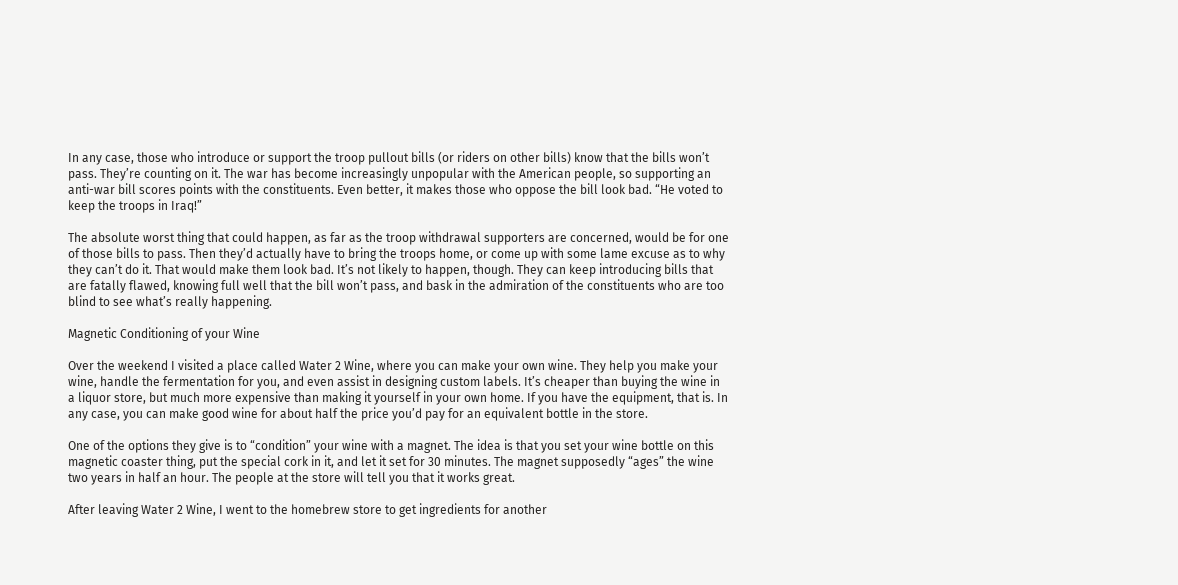In any case, those who introduce or support the troop pullout bills (or riders on other bills) know that the bills won’t pass. They’re counting on it. The war has become increasingly unpopular with the American people, so supporting an anti-war bill scores points with the constituents. Even better, it makes those who oppose the bill look bad. “He voted to keep the troops in Iraq!”

The absolute worst thing that could happen, as far as the troop withdrawal supporters are concerned, would be for one of those bills to pass. Then they’d actually have to bring the troops home, or come up with some lame excuse as to why they can’t do it. That would make them look bad. It’s not likely to happen, though. They can keep introducing bills that are fatally flawed, knowing full well that the bill won’t pass, and bask in the admiration of the constituents who are too blind to see what’s really happening.

Magnetic Conditioning of your Wine

Over the weekend I visited a place called Water 2 Wine, where you can make your own wine. They help you make your wine, handle the fermentation for you, and even assist in designing custom labels. It’s cheaper than buying the wine in a liquor store, but much more expensive than making it yourself in your own home. If you have the equipment, that is. In any case, you can make good wine for about half the price you’d pay for an equivalent bottle in the store.

One of the options they give is to “condition” your wine with a magnet. The idea is that you set your wine bottle on this magnetic coaster thing, put the special cork in it, and let it set for 30 minutes. The magnet supposedly “ages” the wine two years in half an hour. The people at the store will tell you that it works great.

After leaving Water 2 Wine, I went to the homebrew store to get ingredients for another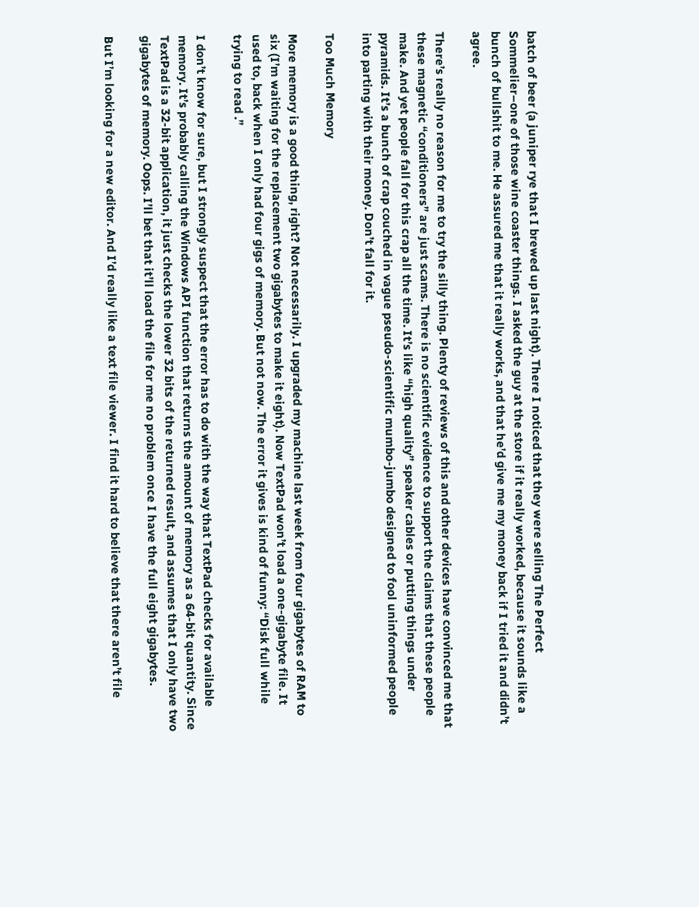batch of beer (a juniper rye that I brewed up last night). There I noticed that they were selling The Perfect Sommelier–one of those wine coaster things. I asked the guy at the store if it really worked, because it sounds like a bunch of bullshit to me. He assured me that it really works, and that he’d give me my money back if I tried it and didn’t agree.

There’s really no reason for me to try the silly thing. Plenty of reviews of this and other devices have convinced me that these magnetic “conditioners” are just scams. There is no scientific evidence to support the claims that these people make. And yet people fall for this crap all the time. It’s like “high quality” speaker cables or putting things under pyramids. It’s a bunch of crap couched in vague pseudo-scientific mumbo-jumbo designed to fool uninformed people into parting with their money. Don’t fall for it.

Too Much Memory

More memory is a good thing, right? Not necessarily. I upgraded my machine last week from four gigabytes of RAM to six (I’m waiting for the replacement two gigabytes to make it eight). Now TextPad won’t load a one-gigabyte file. It used to, back when I only had four gigs of memory. But not now. The error it gives is kind of funny: “Disk full while trying to read .”

I don’t know for sure, but I strongly suspect that the error has to do with the way that TextPad checks for available memory. It’s probably calling the Windows API function that returns the amount of memory as a 64-bit quantity. Since TextPad is a 32-bit application, it just checks the lower 32 bits of the returned result, and assumes that I only have two gigabytes of memory. Oops. I’ll bet that it’ll load the file for me no problem once I have the full eight gigabytes.

But I’m looking for a new editor. And I’d really like a text file viewer. I find it hard to believe that there aren’t file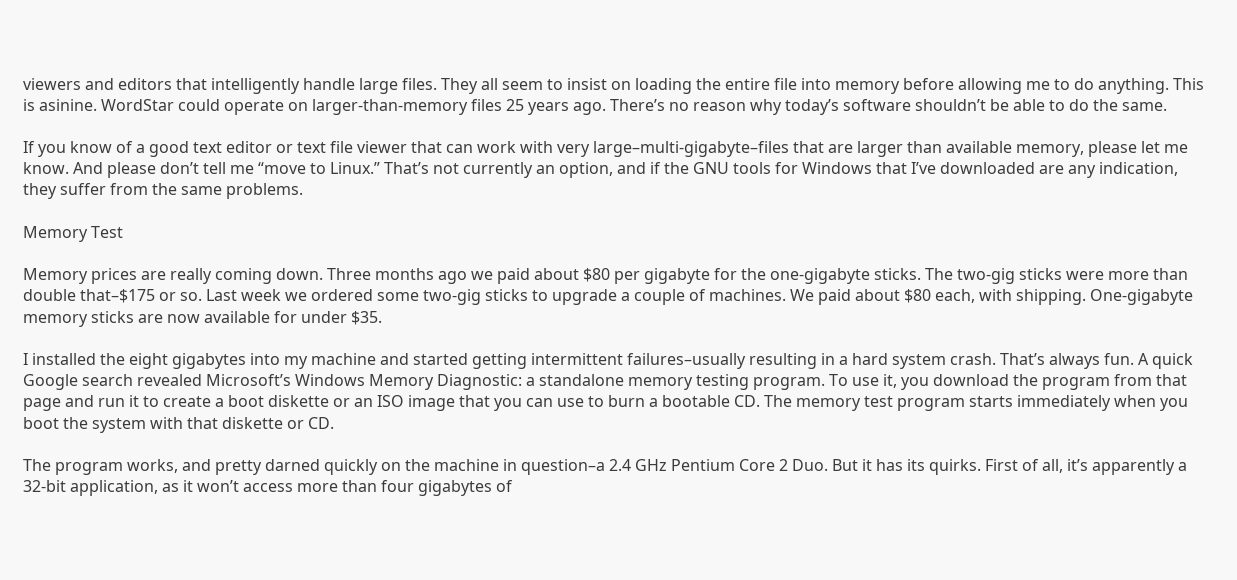viewers and editors that intelligently handle large files. They all seem to insist on loading the entire file into memory before allowing me to do anything. This is asinine. WordStar could operate on larger-than-memory files 25 years ago. There’s no reason why today’s software shouldn’t be able to do the same.

If you know of a good text editor or text file viewer that can work with very large–multi-gigabyte–files that are larger than available memory, please let me know. And please don’t tell me “move to Linux.” That’s not currently an option, and if the GNU tools for Windows that I’ve downloaded are any indication, they suffer from the same problems.

Memory Test

Memory prices are really coming down. Three months ago we paid about $80 per gigabyte for the one-gigabyte sticks. The two-gig sticks were more than double that–$175 or so. Last week we ordered some two-gig sticks to upgrade a couple of machines. We paid about $80 each, with shipping. One-gigabyte memory sticks are now available for under $35.

I installed the eight gigabytes into my machine and started getting intermittent failures–usually resulting in a hard system crash. That’s always fun. A quick Google search revealed Microsoft’s Windows Memory Diagnostic: a standalone memory testing program. To use it, you download the program from that page and run it to create a boot diskette or an ISO image that you can use to burn a bootable CD. The memory test program starts immediately when you boot the system with that diskette or CD.

The program works, and pretty darned quickly on the machine in question–a 2.4 GHz Pentium Core 2 Duo. But it has its quirks. First of all, it’s apparently a 32-bit application, as it won’t access more than four gigabytes of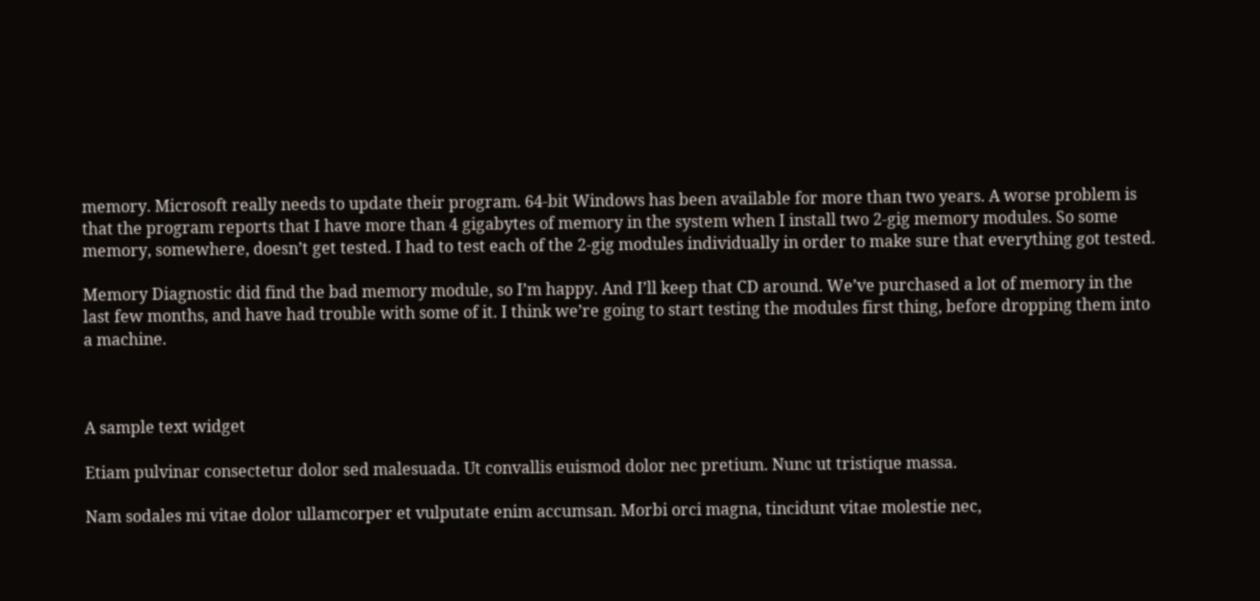memory. Microsoft really needs to update their program. 64-bit Windows has been available for more than two years. A worse problem is that the program reports that I have more than 4 gigabytes of memory in the system when I install two 2-gig memory modules. So some memory, somewhere, doesn’t get tested. I had to test each of the 2-gig modules individually in order to make sure that everything got tested.

Memory Diagnostic did find the bad memory module, so I’m happy. And I’ll keep that CD around. We’ve purchased a lot of memory in the last few months, and have had trouble with some of it. I think we’re going to start testing the modules first thing, before dropping them into a machine.



A sample text widget

Etiam pulvinar consectetur dolor sed malesuada. Ut convallis euismod dolor nec pretium. Nunc ut tristique massa.

Nam sodales mi vitae dolor ullamcorper et vulputate enim accumsan. Morbi orci magna, tincidunt vitae molestie nec,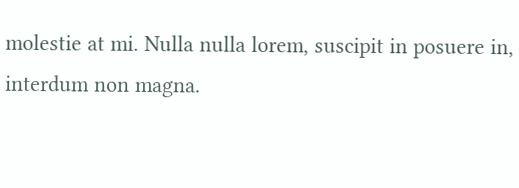molestie at mi. Nulla nulla lorem, suscipit in posuere in, interdum non magna.